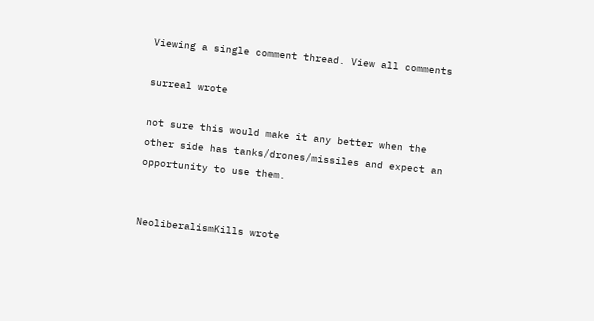Viewing a single comment thread. View all comments

surreal wrote

not sure this would make it any better when the other side has tanks/drones/missiles and expect an opportunity to use them.


NeoliberalismKills wrote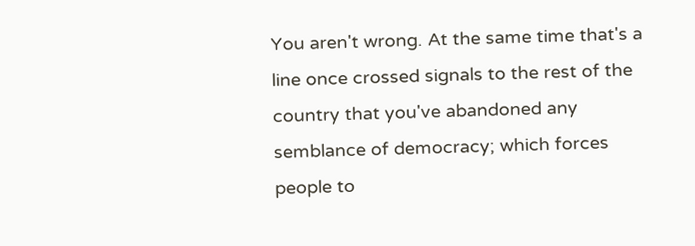You aren't wrong. At the same time that's a line once crossed signals to the rest of the country that you've abandoned any semblance of democracy; which forces people to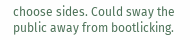choose sides. Could sway the public away from bootlicking.